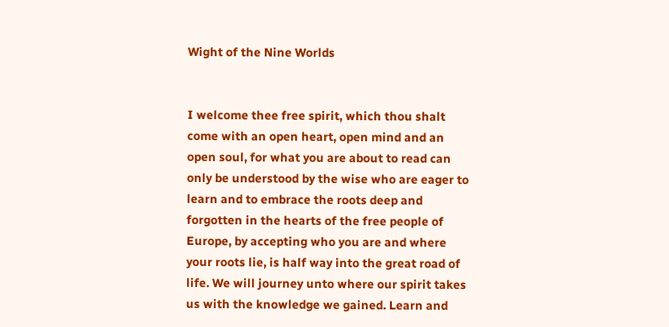Wight of the Nine Worlds


I welcome thee free spirit, which thou shalt come with an open heart, open mind and an open soul, for what you are about to read can only be understood by the wise who are eager to learn and to embrace the roots deep and forgotten in the hearts of the free people of Europe, by accepting who you are and where your roots lie, is half way into the great road of life. We will journey unto where our spirit takes us with the knowledge we gained. Learn and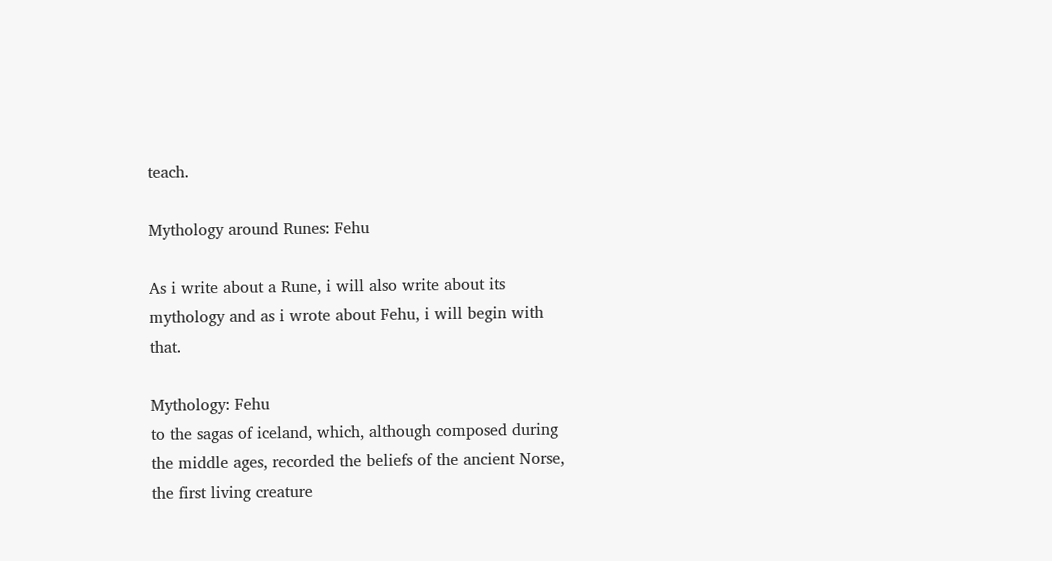teach.

Mythology around Runes: Fehu

As i write about a Rune, i will also write about its mythology and as i wrote about Fehu, i will begin with that.

Mythology: Fehu
to the sagas of iceland, which, although composed during the middle ages, recorded the beliefs of the ancient Norse, the first living creature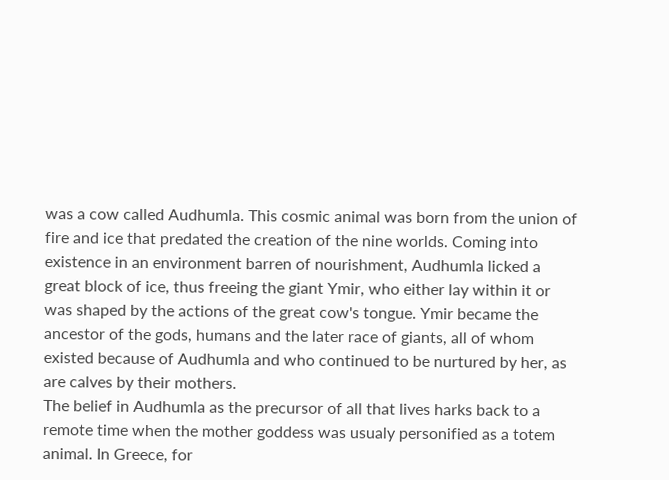was a cow called Audhumla. This cosmic animal was born from the union of fire and ice that predated the creation of the nine worlds. Coming into existence in an environment barren of nourishment, Audhumla licked a great block of ice, thus freeing the giant Ymir, who either lay within it or was shaped by the actions of the great cow's tongue. Ymir became the ancestor of the gods, humans and the later race of giants, all of whom existed because of Audhumla and who continued to be nurtured by her, as are calves by their mothers.
The belief in Audhumla as the precursor of all that lives harks back to a remote time when the mother goddess was usualy personified as a totem animal. In Greece, for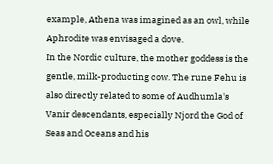example, Athena was imagined as an owl, while Aphrodite was envisaged a dove.
In the Nordic culture, the mother goddess is the gentle, milk-producting cow. The rune Fehu is also directly related to some of Audhumla's Vanir descendants, especially Njord the God of Seas and Oceans and his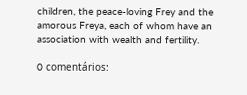children, the peace-loving Frey and the amorous Freya, each of whom have an association with wealth and fertility.

0 comentários: